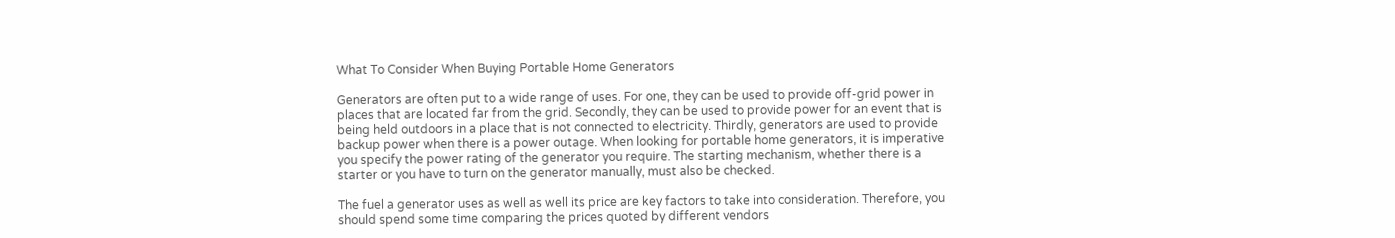What To Consider When Buying Portable Home Generators

Generators are often put to a wide range of uses. For one, they can be used to provide off-grid power in places that are located far from the grid. Secondly, they can be used to provide power for an event that is being held outdoors in a place that is not connected to electricity. Thirdly, generators are used to provide backup power when there is a power outage. When looking for portable home generators, it is imperative you specify the power rating of the generator you require. The starting mechanism, whether there is a starter or you have to turn on the generator manually, must also be checked.

The fuel a generator uses as well as well its price are key factors to take into consideration. Therefore, you should spend some time comparing the prices quoted by different vendors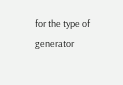for the type of generator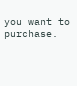you want to purchase.